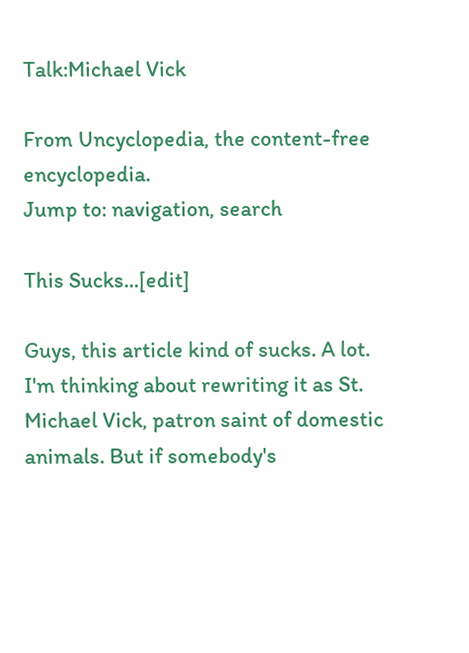Talk:Michael Vick

From Uncyclopedia, the content-free encyclopedia.
Jump to: navigation, search

This Sucks...[edit]

Guys, this article kind of sucks. A lot. I'm thinking about rewriting it as St. Michael Vick, patron saint of domestic animals. But if somebody's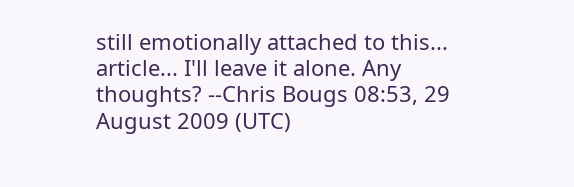still emotionally attached to this... article... I'll leave it alone. Any thoughts? --Chris Bougs 08:53, 29 August 2009 (UTC)